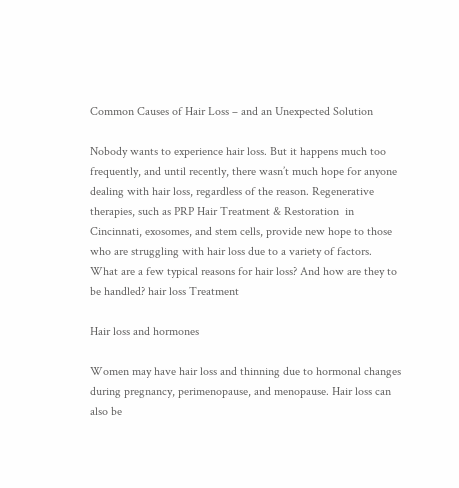Common Causes of Hair Loss – and an Unexpected Solution

Nobody wants to experience hair loss. But it happens much too frequently, and until recently, there wasn’t much hope for anyone dealing with hair loss, regardless of the reason. Regenerative therapies, such as PRP Hair Treatment & Restoration  in Cincinnati, exosomes, and stem cells, provide new hope to those who are struggling with hair loss due to a variety of factors. What are a few typical reasons for hair loss? And how are they to be handled? hair loss Treatment

Hair loss and hormones

Women may have hair loss and thinning due to hormonal changes during pregnancy, perimenopause, and menopause. Hair loss can also be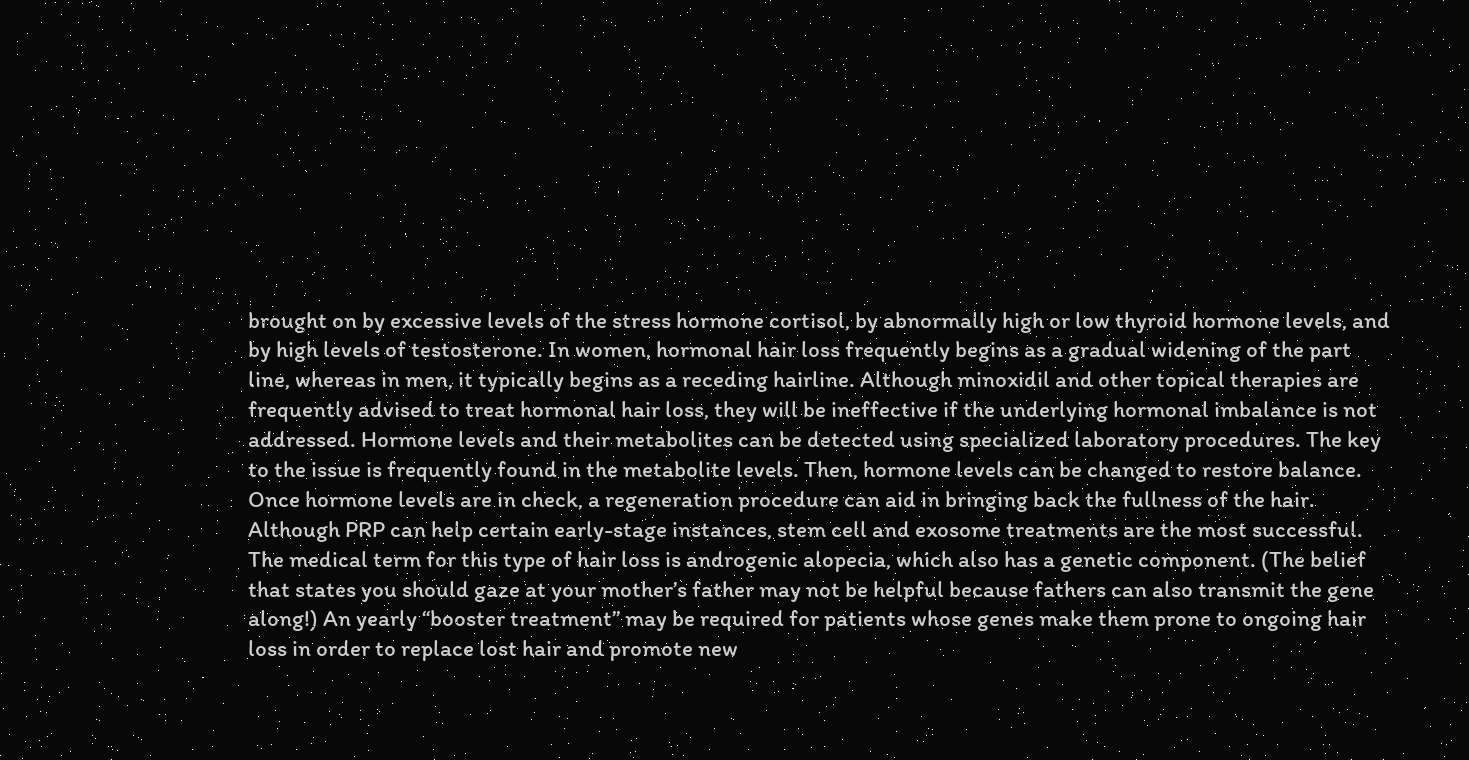brought on by excessive levels of the stress hormone cortisol, by abnormally high or low thyroid hormone levels, and by high levels of testosterone. In women, hormonal hair loss frequently begins as a gradual widening of the part line, whereas in men, it typically begins as a receding hairline. Although minoxidil and other topical therapies are frequently advised to treat hormonal hair loss, they will be ineffective if the underlying hormonal imbalance is not addressed. Hormone levels and their metabolites can be detected using specialized laboratory procedures. The key to the issue is frequently found in the metabolite levels. Then, hormone levels can be changed to restore balance. Once hormone levels are in check, a regeneration procedure can aid in bringing back the fullness of the hair. Although PRP can help certain early-stage instances, stem cell and exosome treatments are the most successful. The medical term for this type of hair loss is androgenic alopecia, which also has a genetic component. (The belief that states you should gaze at your mother’s father may not be helpful because fathers can also transmit the gene along!) An yearly “booster treatment” may be required for patients whose genes make them prone to ongoing hair loss in order to replace lost hair and promote new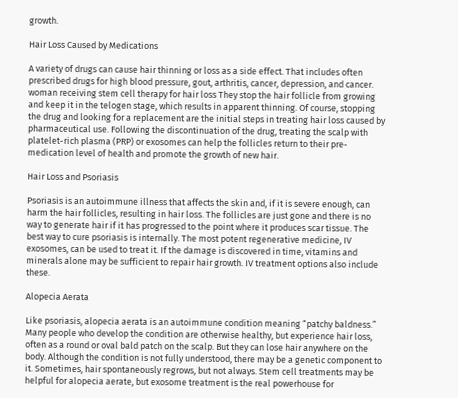growth.

Hair Loss Caused by Medications

A variety of drugs can cause hair thinning or loss as a side effect. That includes often prescribed drugs for high blood pressure, gout, arthritis, cancer, depression, and cancer. woman receiving stem cell therapy for hair loss They stop the hair follicle from growing and keep it in the telogen stage, which results in apparent thinning. Of course, stopping the drug and looking for a replacement are the initial steps in treating hair loss caused by pharmaceutical use. Following the discontinuation of the drug, treating the scalp with platelet-rich plasma (PRP) or exosomes can help the follicles return to their pre-medication level of health and promote the growth of new hair.

Hair Loss and Psoriasis

Psoriasis is an autoimmune illness that affects the skin and, if it is severe enough, can harm the hair follicles, resulting in hair loss. The follicles are just gone and there is no way to generate hair if it has progressed to the point where it produces scar tissue. The best way to cure psoriasis is internally. The most potent regenerative medicine, IV exosomes, can be used to treat it. If the damage is discovered in time, vitamins and minerals alone may be sufficient to repair hair growth. IV treatment options also include these.

Alopecia Aerata

Like psoriasis, alopecia aerata is an autoimmune condition meaning “patchy baldness.” Many people who develop the condition are otherwise healthy, but experience hair loss, often as a round or oval bald patch on the scalp. But they can lose hair anywhere on the body. Although the condition is not fully understood, there may be a genetic component to it. Sometimes, hair spontaneously regrows, but not always. Stem cell treatments may be helpful for alopecia aerate, but exosome treatment is the real powerhouse for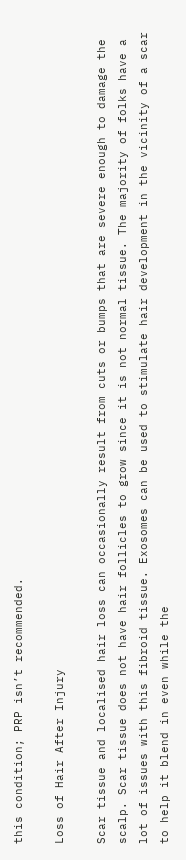this condition; PRP isn’t recommended.

Loss of Hair After Injury

Scar tissue and localised hair loss can occasionally result from cuts or bumps that are severe enough to damage the scalp. Scar tissue does not have hair follicles to grow since it is not normal tissue. The majority of folks have a lot of issues with this fibroid tissue. Exosomes can be used to stimulate hair development in the vicinity of a scar to help it blend in even while the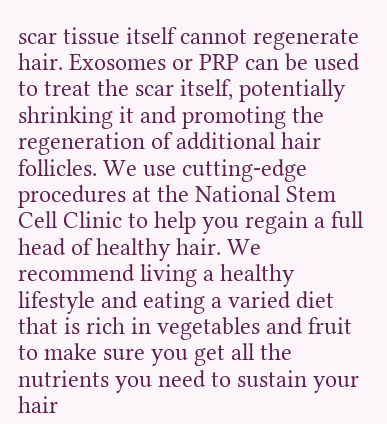scar tissue itself cannot regenerate hair. Exosomes or PRP can be used to treat the scar itself, potentially shrinking it and promoting the regeneration of additional hair follicles. We use cutting-edge procedures at the National Stem Cell Clinic to help you regain a full head of healthy hair. We recommend living a healthy lifestyle and eating a varied diet that is rich in vegetables and fruit to make sure you get all the nutrients you need to sustain your hair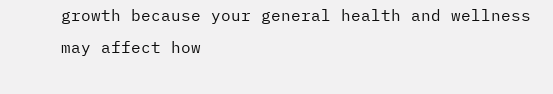growth because your general health and wellness may affect how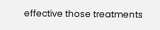effective those treatments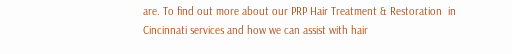are. To find out more about our PRP Hair Treatment & Restoration  in Cincinnati services and how we can assist with hair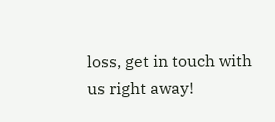loss, get in touch with us right away!